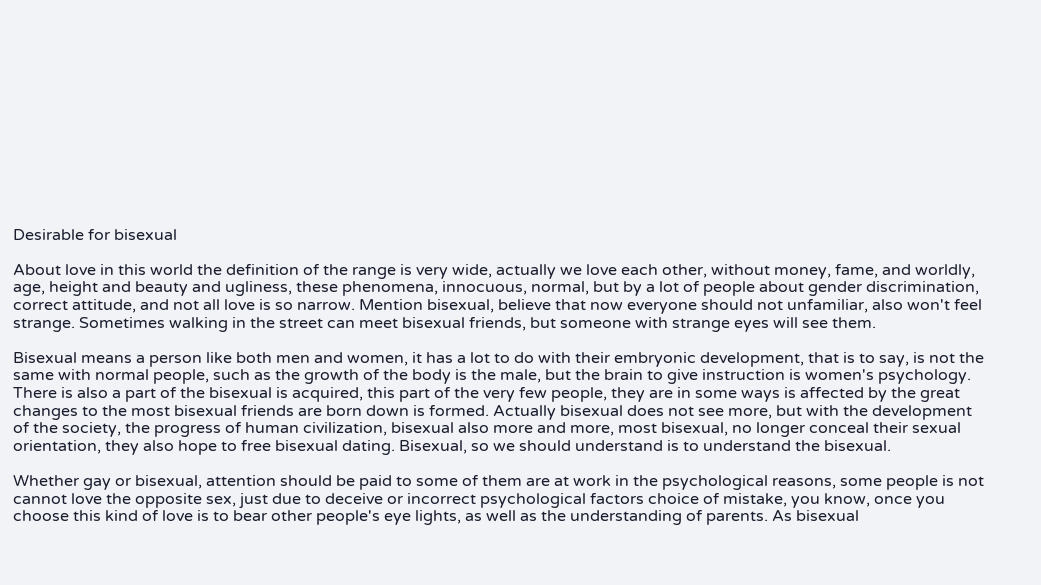Desirable for bisexual

About love in this world the definition of the range is very wide, actually we love each other, without money, fame, and worldly, age, height and beauty and ugliness, these phenomena, innocuous, normal, but by a lot of people about gender discrimination, correct attitude, and not all love is so narrow. Mention bisexual, believe that now everyone should not unfamiliar, also won't feel strange. Sometimes walking in the street can meet bisexual friends, but someone with strange eyes will see them.

Bisexual means a person like both men and women, it has a lot to do with their embryonic development, that is to say, is not the same with normal people, such as the growth of the body is the male, but the brain to give instruction is women's psychology. There is also a part of the bisexual is acquired, this part of the very few people, they are in some ways is affected by the great changes to the most bisexual friends are born down is formed. Actually bisexual does not see more, but with the development of the society, the progress of human civilization, bisexual also more and more, most bisexual, no longer conceal their sexual orientation, they also hope to free bisexual dating. Bisexual, so we should understand is to understand the bisexual.

Whether gay or bisexual, attention should be paid to some of them are at work in the psychological reasons, some people is not cannot love the opposite sex, just due to deceive or incorrect psychological factors choice of mistake, you know, once you choose this kind of love is to bear other people's eye lights, as well as the understanding of parents. As bisexual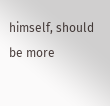himself, should be more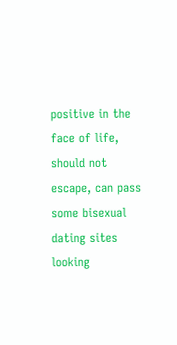positive in the face of life, should not escape, can pass some bisexual dating sites looking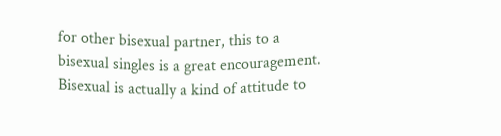for other bisexual partner, this to a bisexual singles is a great encouragement. Bisexual is actually a kind of attitude to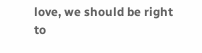love, we should be right to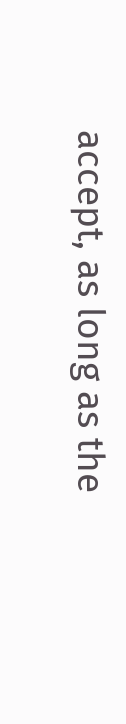accept, as long as the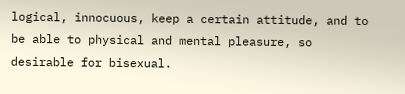logical, innocuous, keep a certain attitude, and to be able to physical and mental pleasure, so desirable for bisexual.